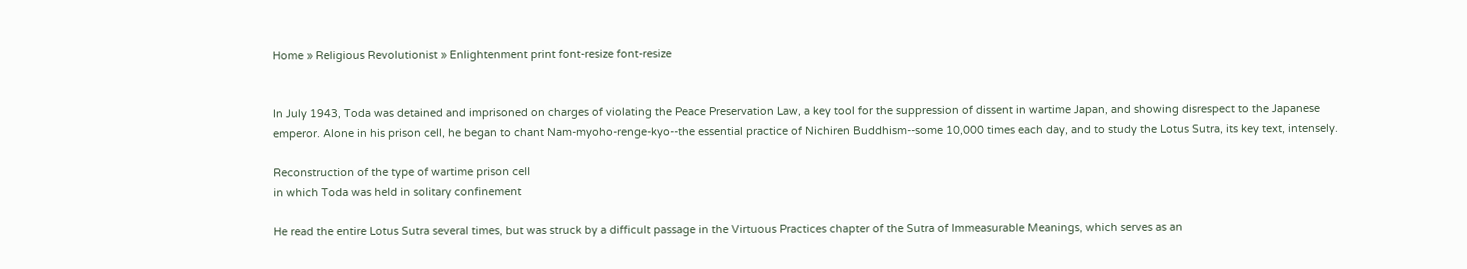Home » Religious Revolutionist » Enlightenment print font-resize font-resize


In July 1943, Toda was detained and imprisoned on charges of violating the Peace Preservation Law, a key tool for the suppression of dissent in wartime Japan, and showing disrespect to the Japanese emperor. Alone in his prison cell, he began to chant Nam-myoho-renge-kyo--the essential practice of Nichiren Buddhism--some 10,000 times each day, and to study the Lotus Sutra, its key text, intensely.

Reconstruction of the type of wartime prison cell
in which Toda was held in solitary confinement

He read the entire Lotus Sutra several times, but was struck by a difficult passage in the Virtuous Practices chapter of the Sutra of Immeasurable Meanings, which serves as an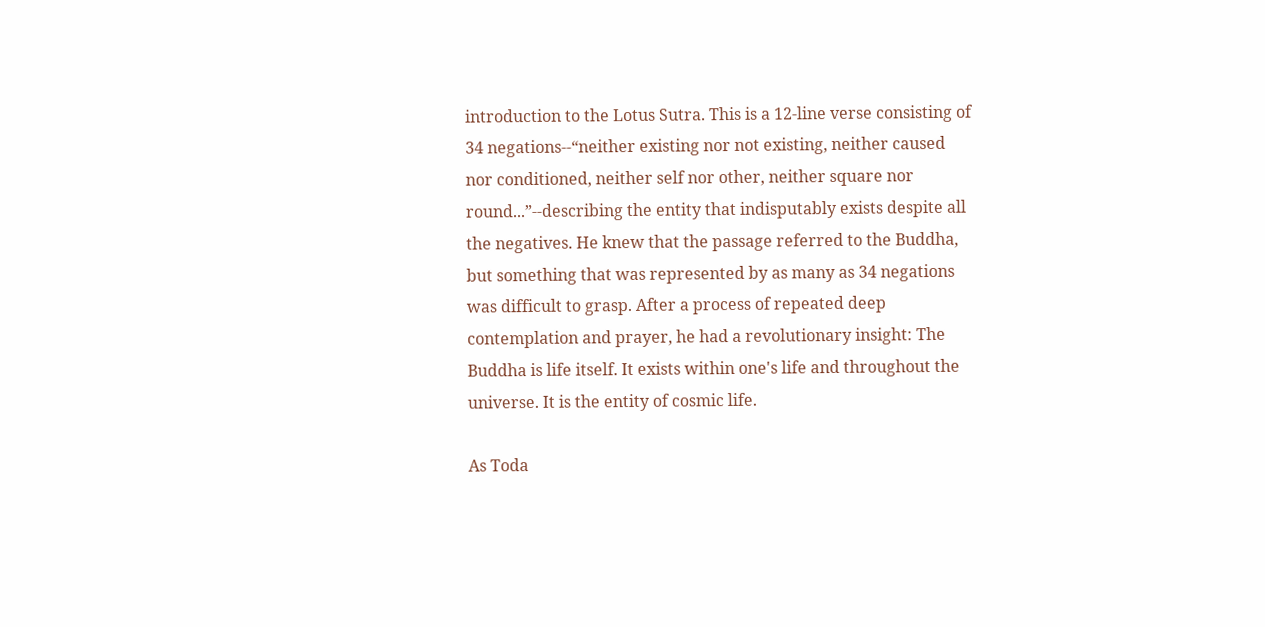introduction to the Lotus Sutra. This is a 12-line verse consisting of 34 negations--“neither existing nor not existing, neither caused nor conditioned, neither self nor other, neither square nor round...”--describing the entity that indisputably exists despite all the negatives. He knew that the passage referred to the Buddha, but something that was represented by as many as 34 negations was difficult to grasp. After a process of repeated deep contemplation and prayer, he had a revolutionary insight: The Buddha is life itself. It exists within one's life and throughout the universe. It is the entity of cosmic life.

As Toda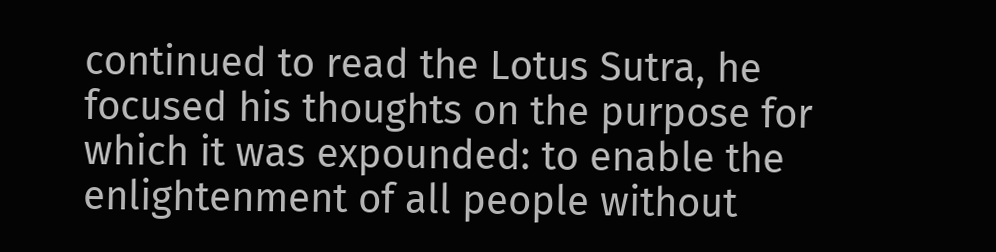continued to read the Lotus Sutra, he focused his thoughts on the purpose for which it was expounded: to enable the enlightenment of all people without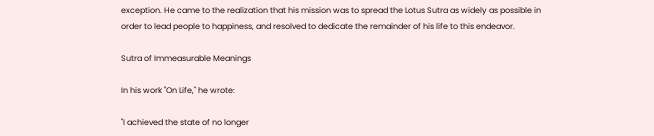exception. He came to the realization that his mission was to spread the Lotus Sutra as widely as possible in order to lead people to happiness, and resolved to dedicate the remainder of his life to this endeavor.

Sutra of Immeasurable Meanings

In his work "On Life," he wrote:

"I achieved the state of no longer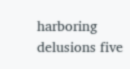harboring delusions five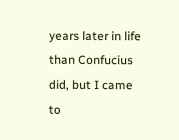years later in life than Confucius did, but I came to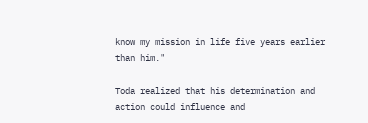know my mission in life five years earlier than him."

Toda realized that his determination and action could influence and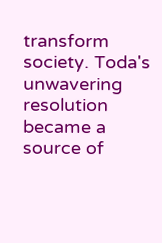transform society. Toda's unwavering resolution became a source of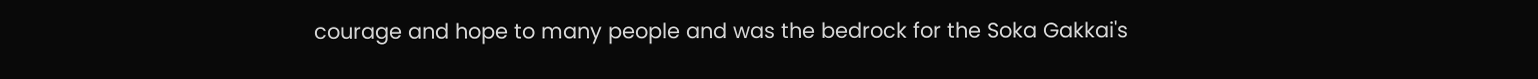courage and hope to many people and was the bedrock for the Soka Gakkai's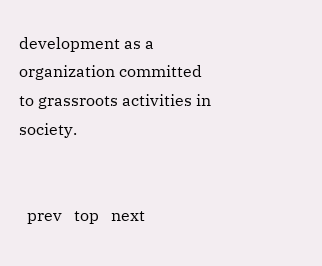development as a organization committed to grassroots activities in society.


  prev   top   next